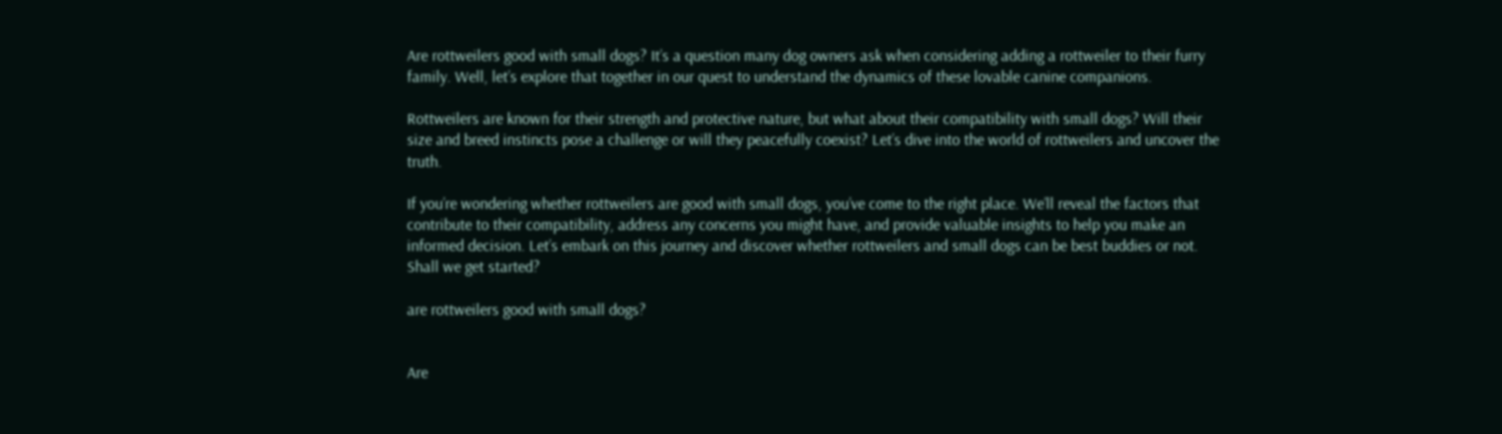Are rottweilers good with small dogs? It’s a question many dog owners ask when considering adding a rottweiler to their furry family. Well, let’s explore that together in our quest to understand the dynamics of these lovable canine companions.

Rottweilers are known for their strength and protective nature, but what about their compatibility with small dogs? Will their size and breed instincts pose a challenge or will they peacefully coexist? Let’s dive into the world of rottweilers and uncover the truth.

If you’re wondering whether rottweilers are good with small dogs, you’ve come to the right place. We’ll reveal the factors that contribute to their compatibility, address any concerns you might have, and provide valuable insights to help you make an informed decision. Let’s embark on this journey and discover whether rottweilers and small dogs can be best buddies or not. Shall we get started?

are rottweilers good with small dogs?


Are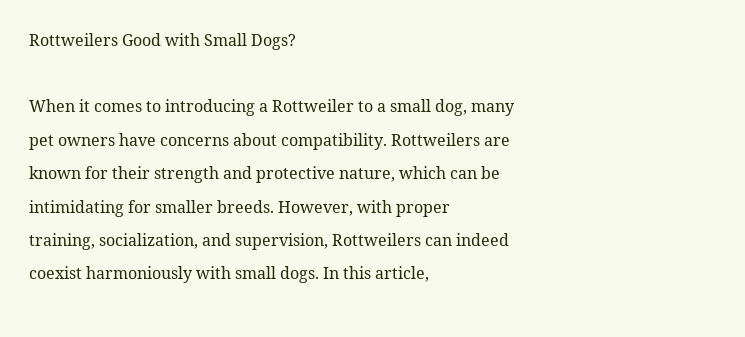Rottweilers Good with Small Dogs?

When it comes to introducing a Rottweiler to a small dog, many pet owners have concerns about compatibility. Rottweilers are known for their strength and protective nature, which can be intimidating for smaller breeds. However, with proper training, socialization, and supervision, Rottweilers can indeed coexist harmoniously with small dogs. In this article,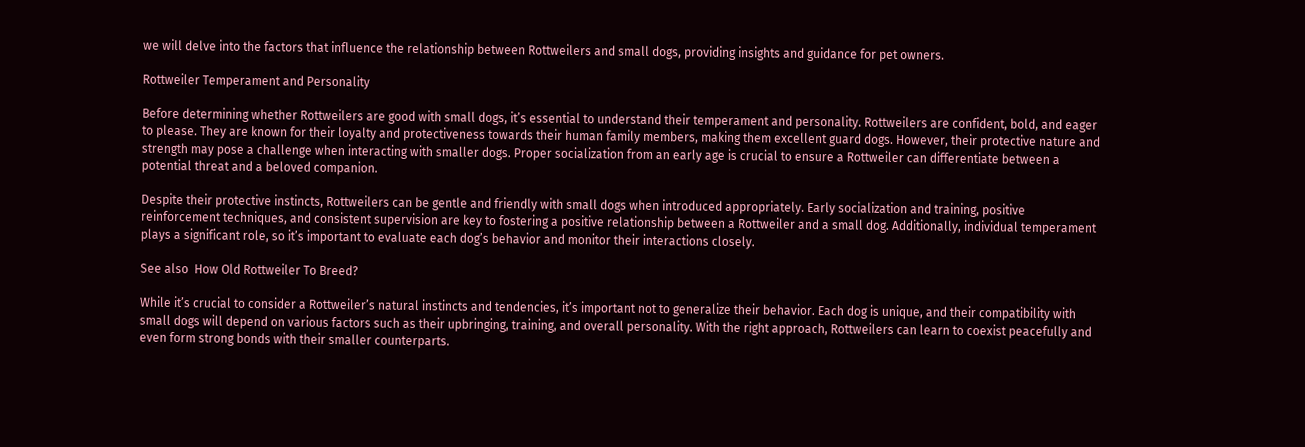we will delve into the factors that influence the relationship between Rottweilers and small dogs, providing insights and guidance for pet owners.

Rottweiler Temperament and Personality

Before determining whether Rottweilers are good with small dogs, it’s essential to understand their temperament and personality. Rottweilers are confident, bold, and eager to please. They are known for their loyalty and protectiveness towards their human family members, making them excellent guard dogs. However, their protective nature and strength may pose a challenge when interacting with smaller dogs. Proper socialization from an early age is crucial to ensure a Rottweiler can differentiate between a potential threat and a beloved companion.

Despite their protective instincts, Rottweilers can be gentle and friendly with small dogs when introduced appropriately. Early socialization and training, positive reinforcement techniques, and consistent supervision are key to fostering a positive relationship between a Rottweiler and a small dog. Additionally, individual temperament plays a significant role, so it’s important to evaluate each dog’s behavior and monitor their interactions closely.

See also  How Old Rottweiler To Breed?

While it’s crucial to consider a Rottweiler’s natural instincts and tendencies, it’s important not to generalize their behavior. Each dog is unique, and their compatibility with small dogs will depend on various factors such as their upbringing, training, and overall personality. With the right approach, Rottweilers can learn to coexist peacefully and even form strong bonds with their smaller counterparts.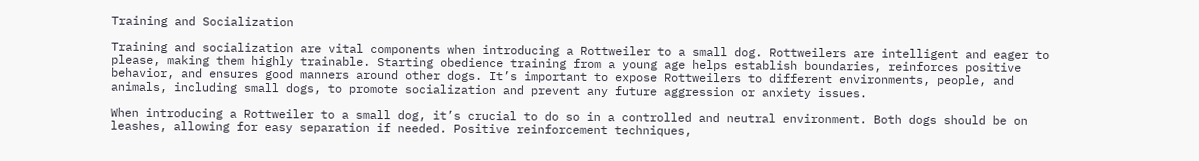Training and Socialization

Training and socialization are vital components when introducing a Rottweiler to a small dog. Rottweilers are intelligent and eager to please, making them highly trainable. Starting obedience training from a young age helps establish boundaries, reinforces positive behavior, and ensures good manners around other dogs. It’s important to expose Rottweilers to different environments, people, and animals, including small dogs, to promote socialization and prevent any future aggression or anxiety issues.

When introducing a Rottweiler to a small dog, it’s crucial to do so in a controlled and neutral environment. Both dogs should be on leashes, allowing for easy separation if needed. Positive reinforcement techniques,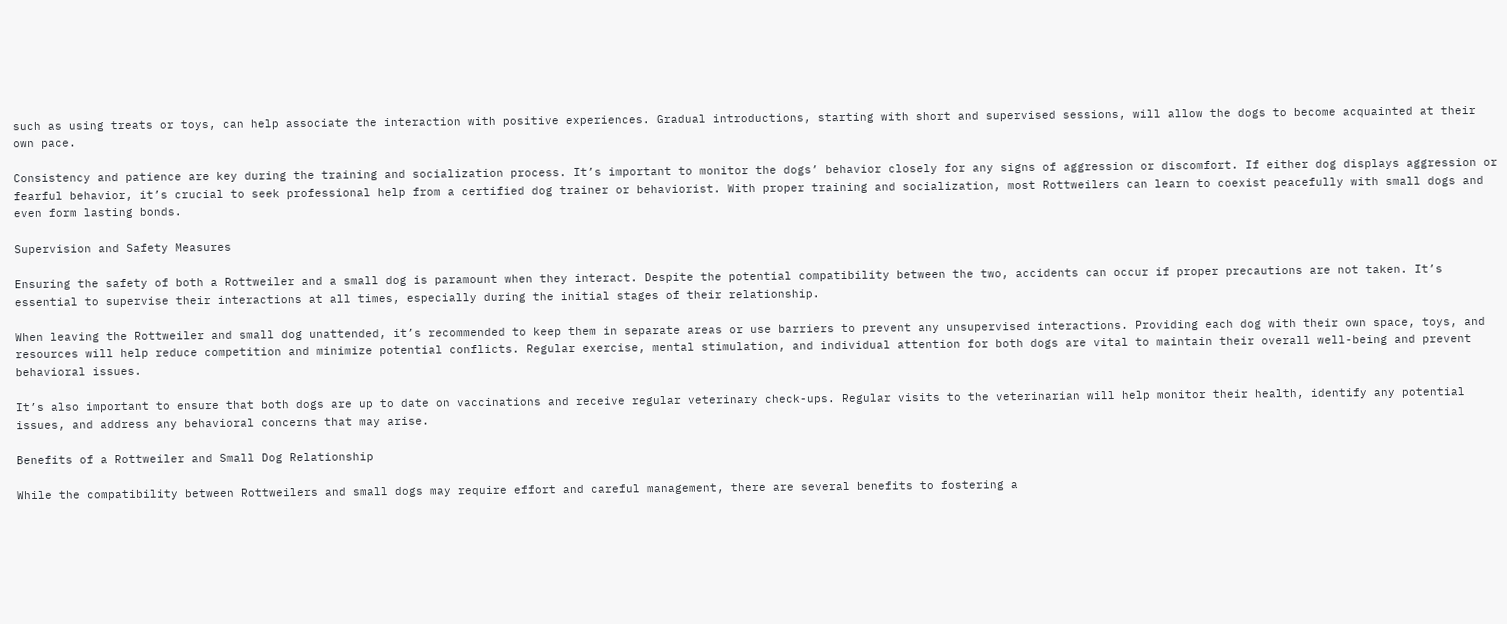such as using treats or toys, can help associate the interaction with positive experiences. Gradual introductions, starting with short and supervised sessions, will allow the dogs to become acquainted at their own pace.

Consistency and patience are key during the training and socialization process. It’s important to monitor the dogs’ behavior closely for any signs of aggression or discomfort. If either dog displays aggression or fearful behavior, it’s crucial to seek professional help from a certified dog trainer or behaviorist. With proper training and socialization, most Rottweilers can learn to coexist peacefully with small dogs and even form lasting bonds.

Supervision and Safety Measures

Ensuring the safety of both a Rottweiler and a small dog is paramount when they interact. Despite the potential compatibility between the two, accidents can occur if proper precautions are not taken. It’s essential to supervise their interactions at all times, especially during the initial stages of their relationship.

When leaving the Rottweiler and small dog unattended, it’s recommended to keep them in separate areas or use barriers to prevent any unsupervised interactions. Providing each dog with their own space, toys, and resources will help reduce competition and minimize potential conflicts. Regular exercise, mental stimulation, and individual attention for both dogs are vital to maintain their overall well-being and prevent behavioral issues.

It’s also important to ensure that both dogs are up to date on vaccinations and receive regular veterinary check-ups. Regular visits to the veterinarian will help monitor their health, identify any potential issues, and address any behavioral concerns that may arise.

Benefits of a Rottweiler and Small Dog Relationship

While the compatibility between Rottweilers and small dogs may require effort and careful management, there are several benefits to fostering a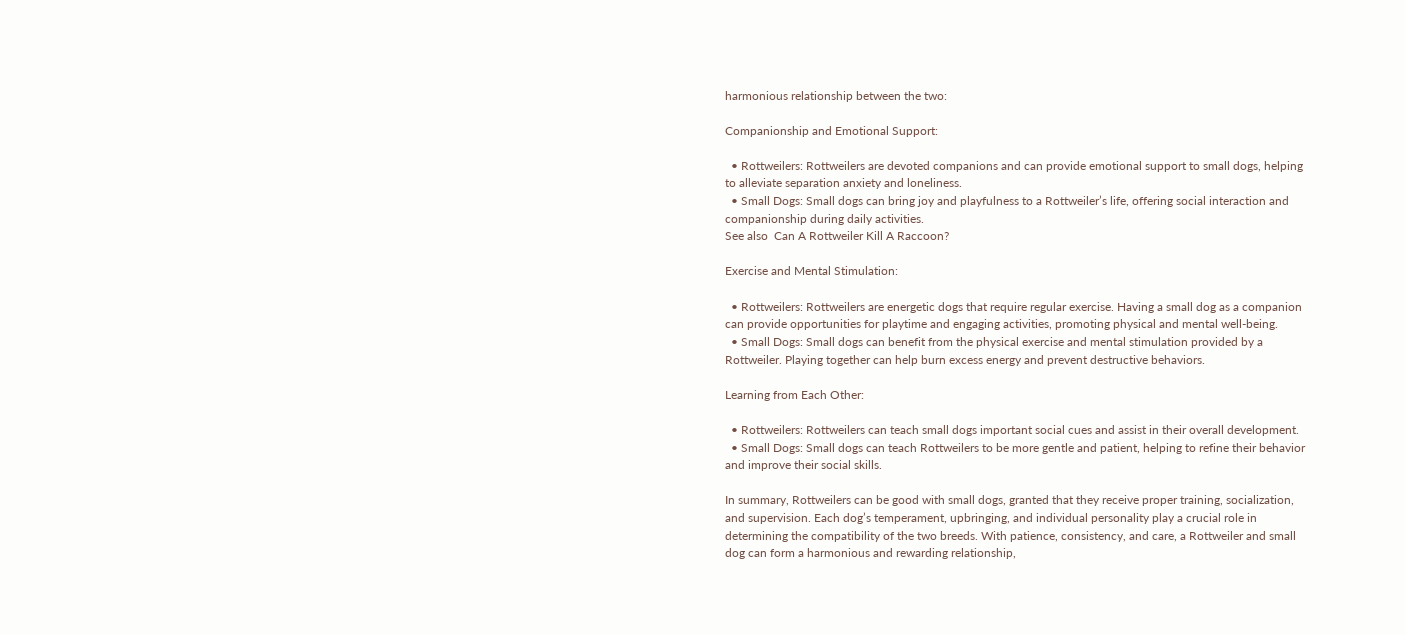harmonious relationship between the two:

Companionship and Emotional Support:

  • Rottweilers: Rottweilers are devoted companions and can provide emotional support to small dogs, helping to alleviate separation anxiety and loneliness.
  • Small Dogs: Small dogs can bring joy and playfulness to a Rottweiler’s life, offering social interaction and companionship during daily activities.
See also  Can A Rottweiler Kill A Raccoon?

Exercise and Mental Stimulation:

  • Rottweilers: Rottweilers are energetic dogs that require regular exercise. Having a small dog as a companion can provide opportunities for playtime and engaging activities, promoting physical and mental well-being.
  • Small Dogs: Small dogs can benefit from the physical exercise and mental stimulation provided by a Rottweiler. Playing together can help burn excess energy and prevent destructive behaviors.

Learning from Each Other:

  • Rottweilers: Rottweilers can teach small dogs important social cues and assist in their overall development.
  • Small Dogs: Small dogs can teach Rottweilers to be more gentle and patient, helping to refine their behavior and improve their social skills.

In summary, Rottweilers can be good with small dogs, granted that they receive proper training, socialization, and supervision. Each dog’s temperament, upbringing, and individual personality play a crucial role in determining the compatibility of the two breeds. With patience, consistency, and care, a Rottweiler and small dog can form a harmonious and rewarding relationship,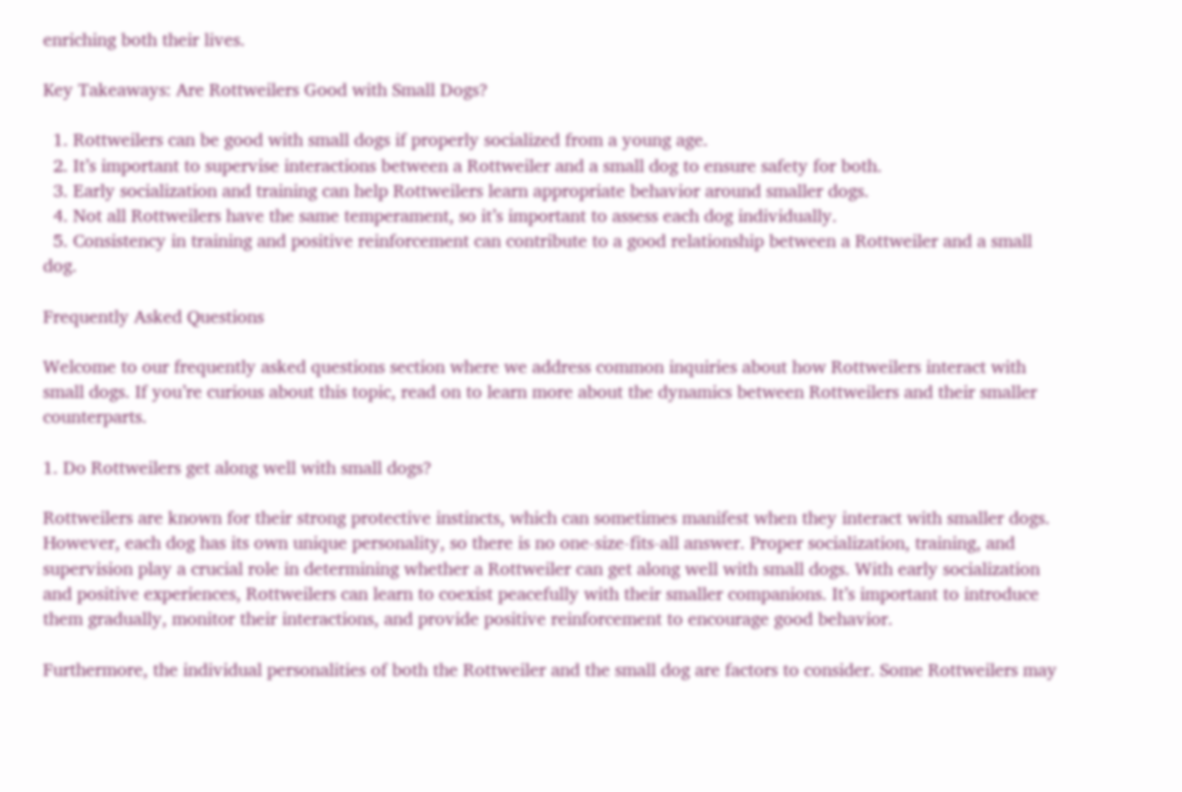enriching both their lives.

Key Takeaways: Are Rottweilers Good with Small Dogs?

  1. Rottweilers can be good with small dogs if properly socialized from a young age.
  2. It’s important to supervise interactions between a Rottweiler and a small dog to ensure safety for both.
  3. Early socialization and training can help Rottweilers learn appropriate behavior around smaller dogs.
  4. Not all Rottweilers have the same temperament, so it’s important to assess each dog individually.
  5. Consistency in training and positive reinforcement can contribute to a good relationship between a Rottweiler and a small dog.

Frequently Asked Questions

Welcome to our frequently asked questions section where we address common inquiries about how Rottweilers interact with small dogs. If you’re curious about this topic, read on to learn more about the dynamics between Rottweilers and their smaller counterparts.

1. Do Rottweilers get along well with small dogs?

Rottweilers are known for their strong protective instincts, which can sometimes manifest when they interact with smaller dogs. However, each dog has its own unique personality, so there is no one-size-fits-all answer. Proper socialization, training, and supervision play a crucial role in determining whether a Rottweiler can get along well with small dogs. With early socialization and positive experiences, Rottweilers can learn to coexist peacefully with their smaller companions. It’s important to introduce them gradually, monitor their interactions, and provide positive reinforcement to encourage good behavior.

Furthermore, the individual personalities of both the Rottweiler and the small dog are factors to consider. Some Rottweilers may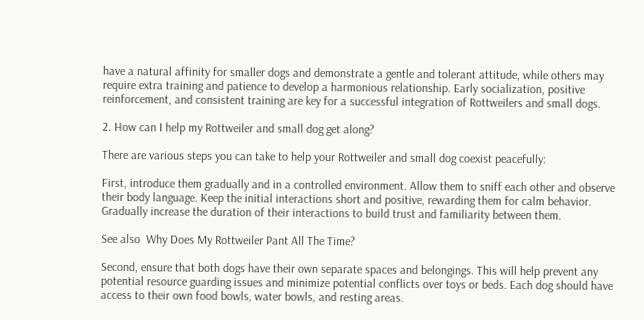have a natural affinity for smaller dogs and demonstrate a gentle and tolerant attitude, while others may require extra training and patience to develop a harmonious relationship. Early socialization, positive reinforcement, and consistent training are key for a successful integration of Rottweilers and small dogs.

2. How can I help my Rottweiler and small dog get along?

There are various steps you can take to help your Rottweiler and small dog coexist peacefully:

First, introduce them gradually and in a controlled environment. Allow them to sniff each other and observe their body language. Keep the initial interactions short and positive, rewarding them for calm behavior. Gradually increase the duration of their interactions to build trust and familiarity between them.

See also  Why Does My Rottweiler Pant All The Time?

Second, ensure that both dogs have their own separate spaces and belongings. This will help prevent any potential resource guarding issues and minimize potential conflicts over toys or beds. Each dog should have access to their own food bowls, water bowls, and resting areas.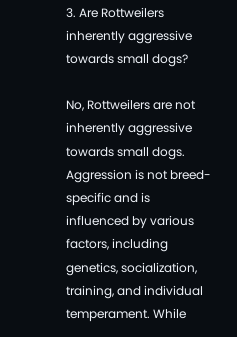3. Are Rottweilers inherently aggressive towards small dogs?

No, Rottweilers are not inherently aggressive towards small dogs. Aggression is not breed-specific and is influenced by various factors, including genetics, socialization, training, and individual temperament. While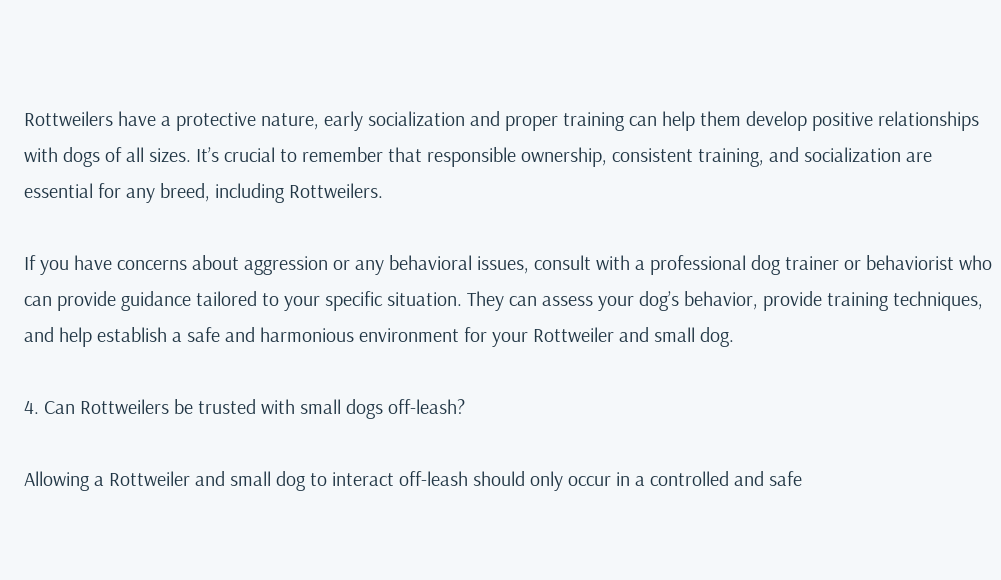Rottweilers have a protective nature, early socialization and proper training can help them develop positive relationships with dogs of all sizes. It’s crucial to remember that responsible ownership, consistent training, and socialization are essential for any breed, including Rottweilers.

If you have concerns about aggression or any behavioral issues, consult with a professional dog trainer or behaviorist who can provide guidance tailored to your specific situation. They can assess your dog’s behavior, provide training techniques, and help establish a safe and harmonious environment for your Rottweiler and small dog.

4. Can Rottweilers be trusted with small dogs off-leash?

Allowing a Rottweiler and small dog to interact off-leash should only occur in a controlled and safe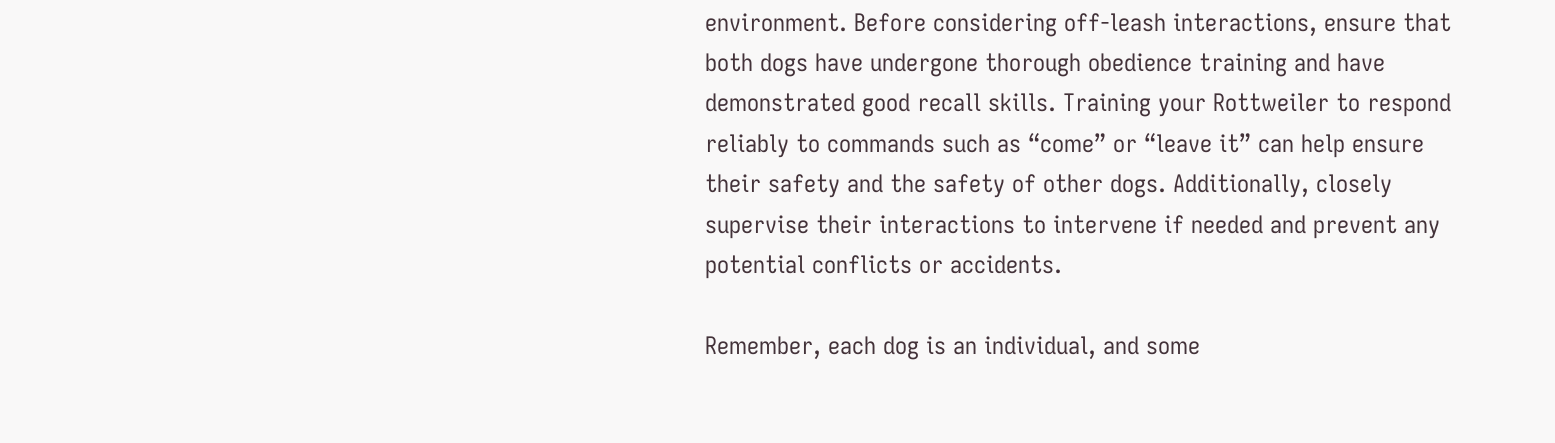environment. Before considering off-leash interactions, ensure that both dogs have undergone thorough obedience training and have demonstrated good recall skills. Training your Rottweiler to respond reliably to commands such as “come” or “leave it” can help ensure their safety and the safety of other dogs. Additionally, closely supervise their interactions to intervene if needed and prevent any potential conflicts or accidents.

Remember, each dog is an individual, and some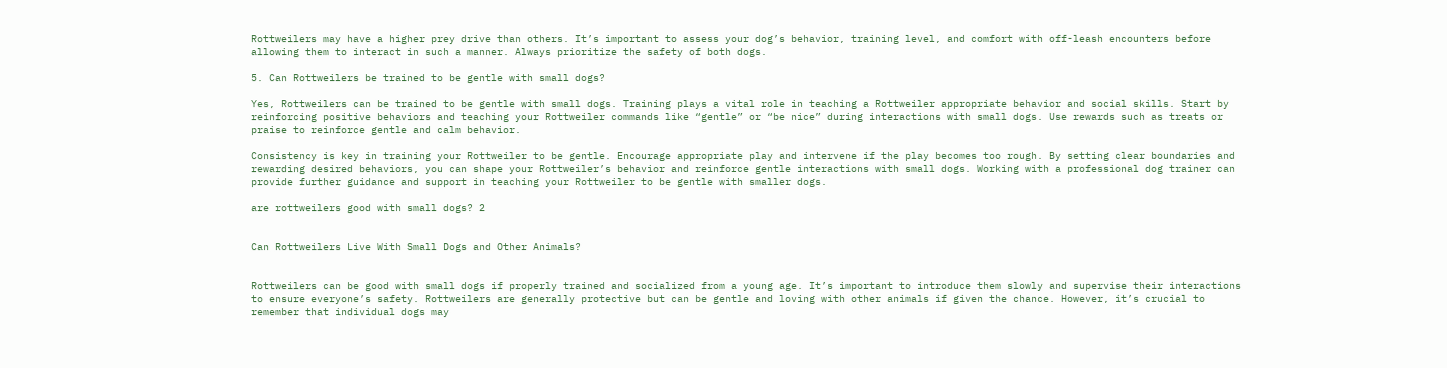Rottweilers may have a higher prey drive than others. It’s important to assess your dog’s behavior, training level, and comfort with off-leash encounters before allowing them to interact in such a manner. Always prioritize the safety of both dogs.

5. Can Rottweilers be trained to be gentle with small dogs?

Yes, Rottweilers can be trained to be gentle with small dogs. Training plays a vital role in teaching a Rottweiler appropriate behavior and social skills. Start by reinforcing positive behaviors and teaching your Rottweiler commands like “gentle” or “be nice” during interactions with small dogs. Use rewards such as treats or praise to reinforce gentle and calm behavior.

Consistency is key in training your Rottweiler to be gentle. Encourage appropriate play and intervene if the play becomes too rough. By setting clear boundaries and rewarding desired behaviors, you can shape your Rottweiler’s behavior and reinforce gentle interactions with small dogs. Working with a professional dog trainer can provide further guidance and support in teaching your Rottweiler to be gentle with smaller dogs.

are rottweilers good with small dogs? 2


Can Rottweilers Live With Small Dogs and Other Animals?


Rottweilers can be good with small dogs if properly trained and socialized from a young age. It’s important to introduce them slowly and supervise their interactions to ensure everyone’s safety. Rottweilers are generally protective but can be gentle and loving with other animals if given the chance. However, it’s crucial to remember that individual dogs may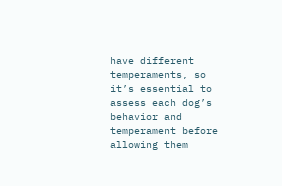have different temperaments, so it’s essential to assess each dog’s behavior and temperament before allowing them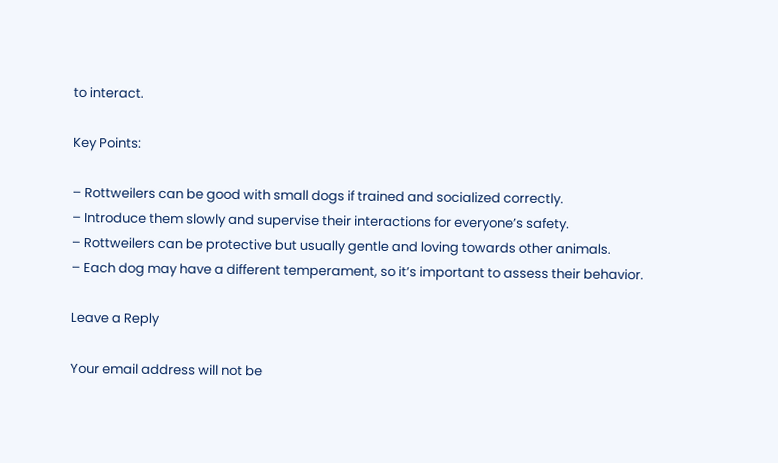to interact.

Key Points:

– Rottweilers can be good with small dogs if trained and socialized correctly.
– Introduce them slowly and supervise their interactions for everyone’s safety.
– Rottweilers can be protective but usually gentle and loving towards other animals.
– Each dog may have a different temperament, so it’s important to assess their behavior.

Leave a Reply

Your email address will not be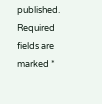published. Required fields are marked *